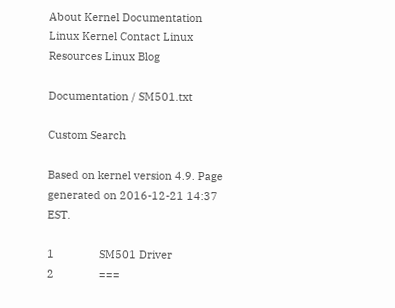About Kernel Documentation Linux Kernel Contact Linux Resources Linux Blog

Documentation / SM501.txt

Custom Search

Based on kernel version 4.9. Page generated on 2016-12-21 14:37 EST.

1               SM501 Driver
2               ===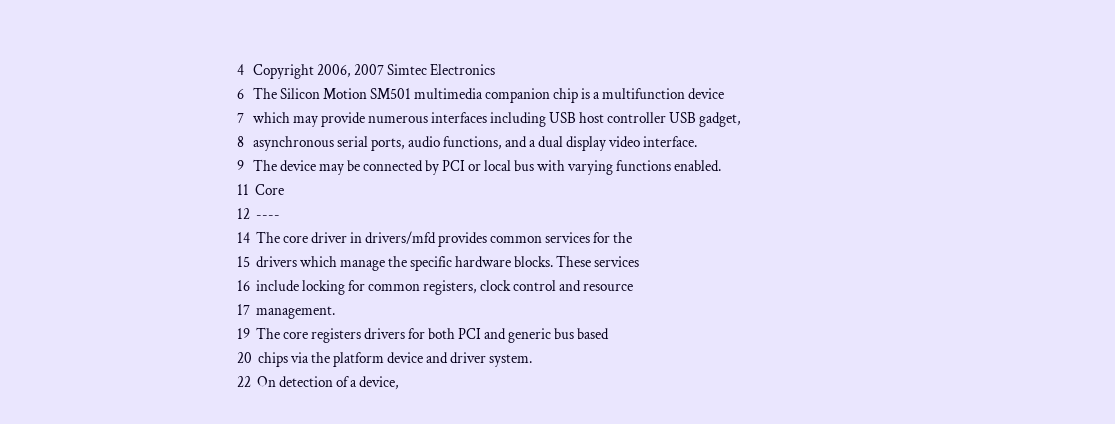4   Copyright 2006, 2007 Simtec Electronics
6   The Silicon Motion SM501 multimedia companion chip is a multifunction device
7   which may provide numerous interfaces including USB host controller USB gadget,
8   asynchronous serial ports, audio functions, and a dual display video interface.
9   The device may be connected by PCI or local bus with varying functions enabled.
11  Core
12  ----
14  The core driver in drivers/mfd provides common services for the
15  drivers which manage the specific hardware blocks. These services
16  include locking for common registers, clock control and resource
17  management.
19  The core registers drivers for both PCI and generic bus based
20  chips via the platform device and driver system.
22  On detection of a device,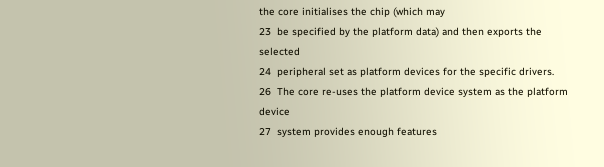the core initialises the chip (which may
23  be specified by the platform data) and then exports the selected
24  peripheral set as platform devices for the specific drivers.
26  The core re-uses the platform device system as the platform device
27  system provides enough features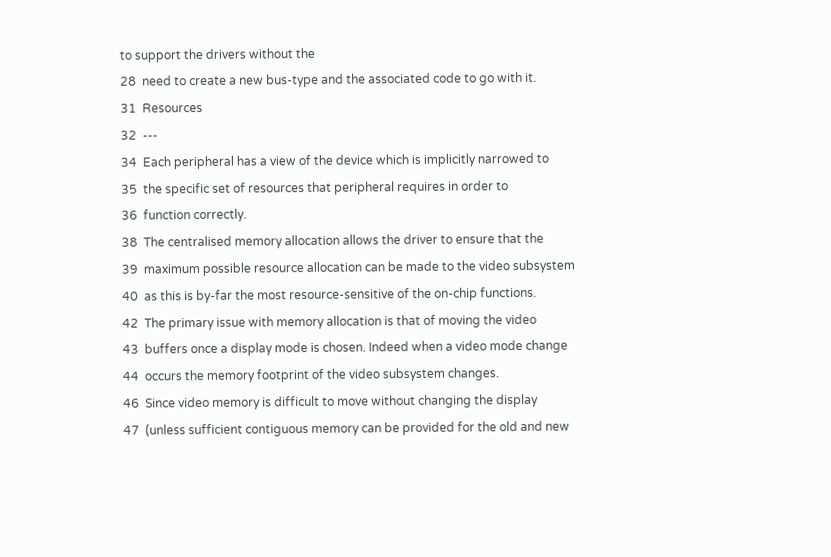to support the drivers without the
28  need to create a new bus-type and the associated code to go with it.
31  Resources
32  ---
34  Each peripheral has a view of the device which is implicitly narrowed to
35  the specific set of resources that peripheral requires in order to
36  function correctly.
38  The centralised memory allocation allows the driver to ensure that the
39  maximum possible resource allocation can be made to the video subsystem
40  as this is by-far the most resource-sensitive of the on-chip functions.
42  The primary issue with memory allocation is that of moving the video
43  buffers once a display mode is chosen. Indeed when a video mode change
44  occurs the memory footprint of the video subsystem changes.
46  Since video memory is difficult to move without changing the display
47  (unless sufficient contiguous memory can be provided for the old and new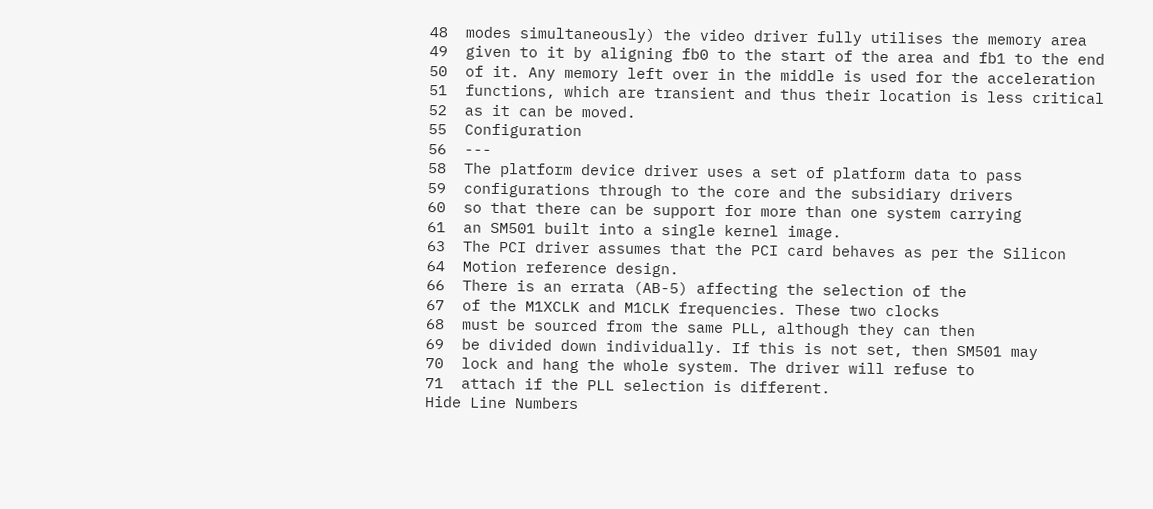48  modes simultaneously) the video driver fully utilises the memory area
49  given to it by aligning fb0 to the start of the area and fb1 to the end
50  of it. Any memory left over in the middle is used for the acceleration
51  functions, which are transient and thus their location is less critical
52  as it can be moved.
55  Configuration
56  ---
58  The platform device driver uses a set of platform data to pass
59  configurations through to the core and the subsidiary drivers
60  so that there can be support for more than one system carrying
61  an SM501 built into a single kernel image.
63  The PCI driver assumes that the PCI card behaves as per the Silicon
64  Motion reference design.
66  There is an errata (AB-5) affecting the selection of the
67  of the M1XCLK and M1CLK frequencies. These two clocks
68  must be sourced from the same PLL, although they can then
69  be divided down individually. If this is not set, then SM501 may
70  lock and hang the whole system. The driver will refuse to
71  attach if the PLL selection is different.
Hide Line Numbers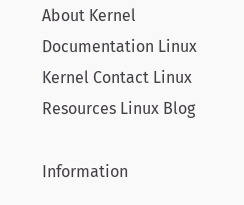About Kernel Documentation Linux Kernel Contact Linux Resources Linux Blog

Information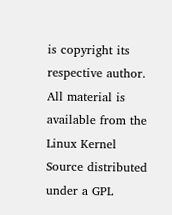is copyright its respective author. All material is available from the Linux Kernel Source distributed under a GPL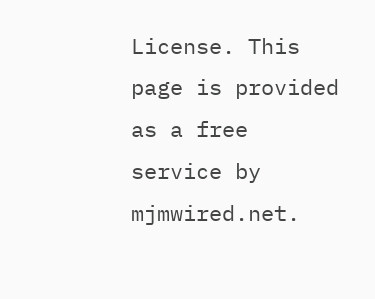License. This page is provided as a free service by mjmwired.net.